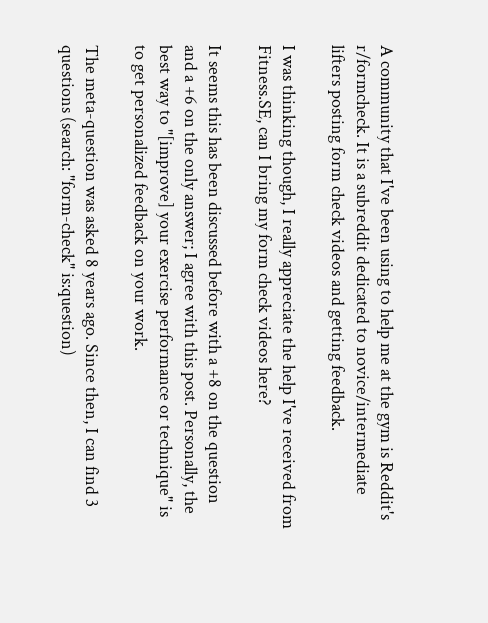A community that I've been using to help me at the gym is Reddit's r/formcheck. It is a subreddit dedicated to novice/intermediate lifters posting form check videos and getting feedback.

I was thinking though, I really appreciate the help I've received from Fitness.SE, can I bring my form check videos here?

It seems this has been discussed before with a +8 on the question and a +6 on the only answer; I agree with this post. Personally, the best way to "[improve] your exercise performance or technique" is to get personalized feedback on your work.

The meta-question was asked 8 years ago. Since then, I can find 3 questions (search: "form-check" is:question)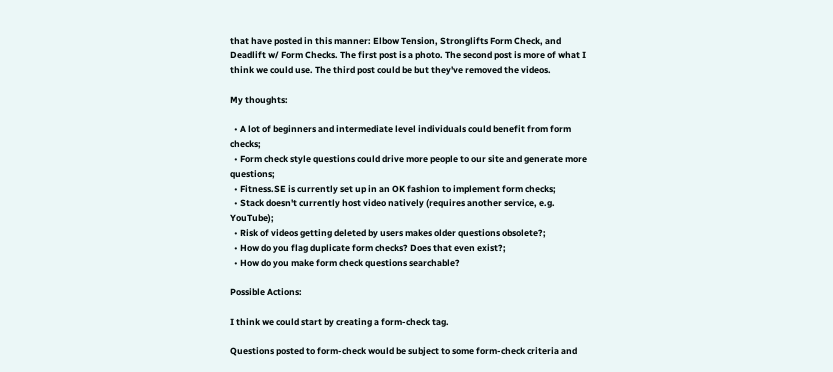that have posted in this manner: Elbow Tension, Stronglifts Form Check, and Deadlift w/ Form Checks. The first post is a photo. The second post is more of what I think we could use. The third post could be but they've removed the videos.

My thoughts:

  • A lot of beginners and intermediate level individuals could benefit from form checks;
  • Form check style questions could drive more people to our site and generate more questions;
  • Fitness.SE is currently set up in an OK fashion to implement form checks;
  • Stack doesn't currently host video natively (requires another service, e.g. YouTube);
  • Risk of videos getting deleted by users makes older questions obsolete?;
  • How do you flag duplicate form checks? Does that even exist?;
  • How do you make form check questions searchable?

Possible Actions:

I think we could start by creating a form-check tag.

Questions posted to form-check would be subject to some form-check criteria and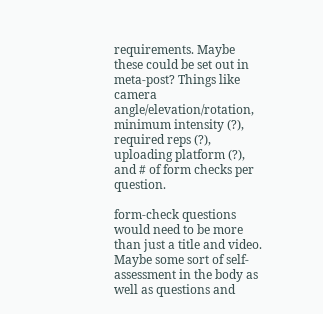requirements. Maybe these could be set out in meta-post? Things like camera angle/elevation/rotation, minimum intensity (?), required reps (?), uploading platform (?), and # of form checks per question.

form-check questions would need to be more than just a title and video. Maybe some sort of self-assessment in the body as well as questions and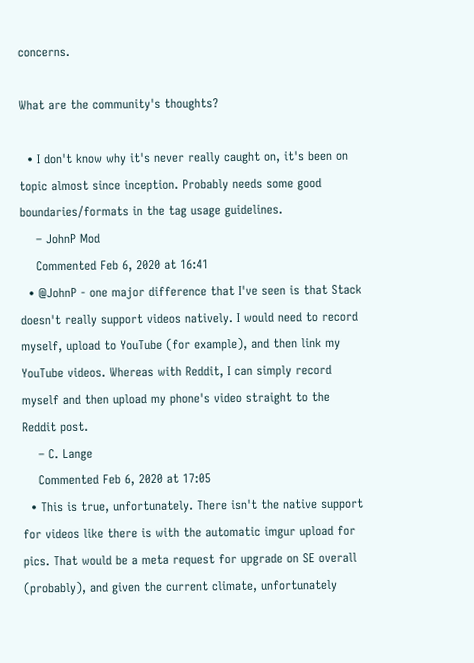concerns.

What are the community's thoughts?

  • I don't know why it's never really caught on, it's been on topic almost since inception. Probably needs some good boundaries/formats in the tag usage guidelines.
    – JohnP Mod
    Commented Feb 6, 2020 at 16:41
  • @JohnP - one major difference that I've seen is that Stack doesn't really support videos natively. I would need to record myself, upload to YouTube (for example), and then link my YouTube videos. Whereas with Reddit, I can simply record myself and then upload my phone's video straight to the Reddit post.
    – C. Lange
    Commented Feb 6, 2020 at 17:05
  • This is true, unfortunately. There isn't the native support for videos like there is with the automatic imgur upload for pics. That would be a meta request for upgrade on SE overall (probably), and given the current climate, unfortunately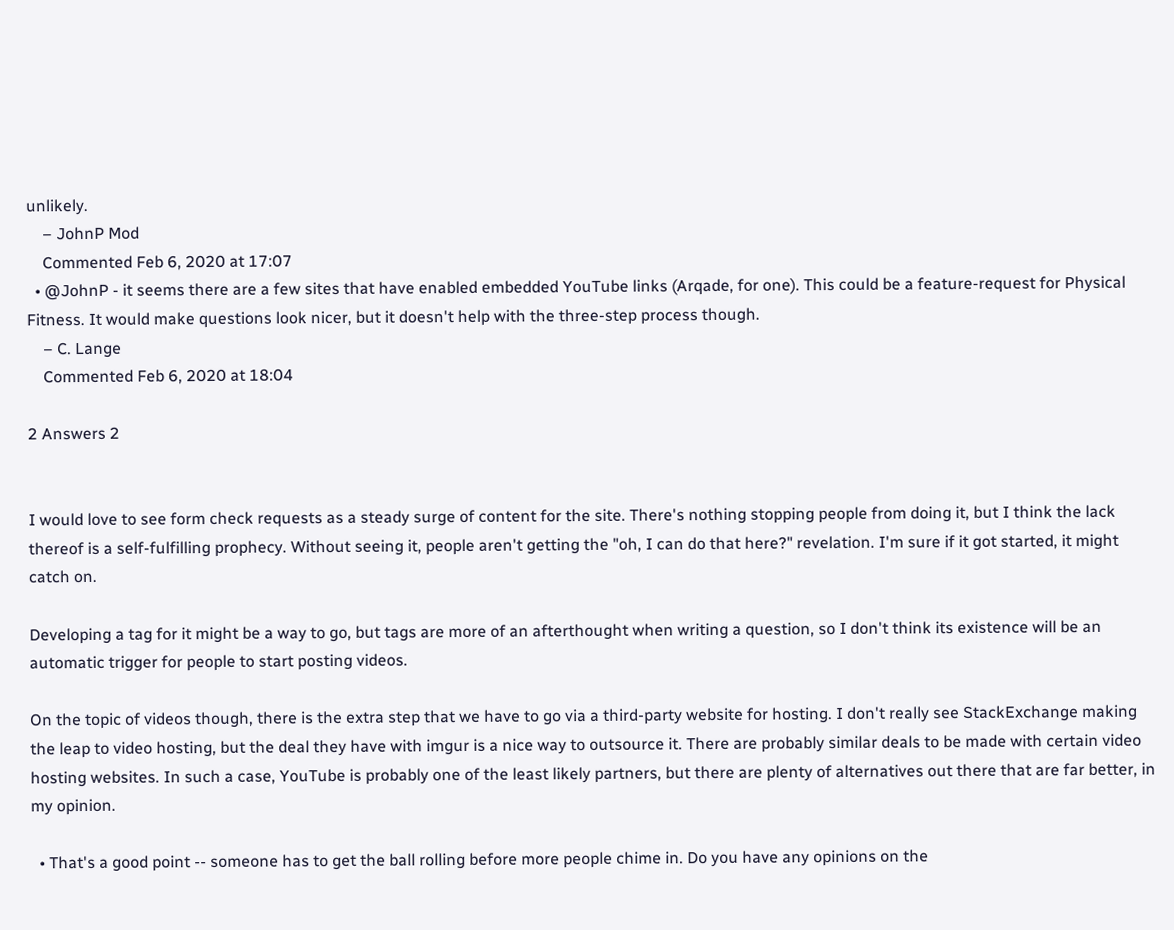unlikely.
    – JohnP Mod
    Commented Feb 6, 2020 at 17:07
  • @JohnP - it seems there are a few sites that have enabled embedded YouTube links (Arqade, for one). This could be a feature-request for Physical Fitness. It would make questions look nicer, but it doesn't help with the three-step process though.
    – C. Lange
    Commented Feb 6, 2020 at 18:04

2 Answers 2


I would love to see form check requests as a steady surge of content for the site. There's nothing stopping people from doing it, but I think the lack thereof is a self-fulfilling prophecy. Without seeing it, people aren't getting the "oh, I can do that here?" revelation. I'm sure if it got started, it might catch on.

Developing a tag for it might be a way to go, but tags are more of an afterthought when writing a question, so I don't think its existence will be an automatic trigger for people to start posting videos.

On the topic of videos though, there is the extra step that we have to go via a third-party website for hosting. I don't really see StackExchange making the leap to video hosting, but the deal they have with imgur is a nice way to outsource it. There are probably similar deals to be made with certain video hosting websites. In such a case, YouTube is probably one of the least likely partners, but there are plenty of alternatives out there that are far better, in my opinion.

  • That's a good point -- someone has to get the ball rolling before more people chime in. Do you have any opinions on the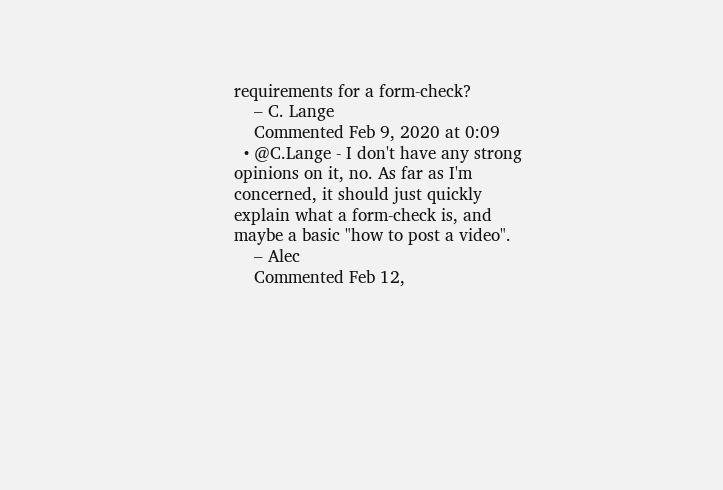requirements for a form-check?
    – C. Lange
    Commented Feb 9, 2020 at 0:09
  • @C.Lange - I don't have any strong opinions on it, no. As far as I'm concerned, it should just quickly explain what a form-check is, and maybe a basic "how to post a video".
    – Alec
    Commented Feb 12,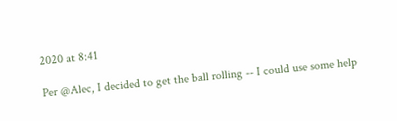2020 at 8:41

Per @Alec, I decided to get the ball rolling -- I could use some help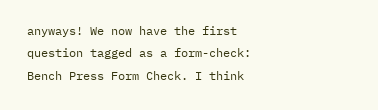anyways! We now have the first question tagged as a form-check: Bench Press Form Check. I think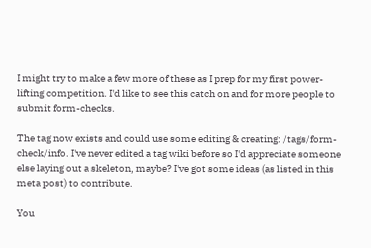I might try to make a few more of these as I prep for my first power-lifting competition. I'd like to see this catch on and for more people to submit form-checks.

The tag now exists and could use some editing & creating: /tags/form-check/info. I've never edited a tag wiki before so I'd appreciate someone else laying out a skeleton, maybe? I've got some ideas (as listed in this meta post) to contribute.

You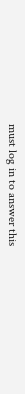must log in to answer this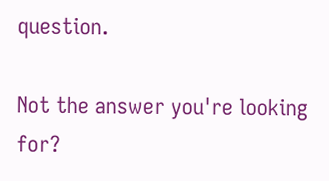question.

Not the answer you're looking for?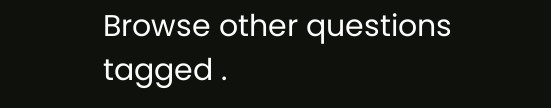Browse other questions tagged .